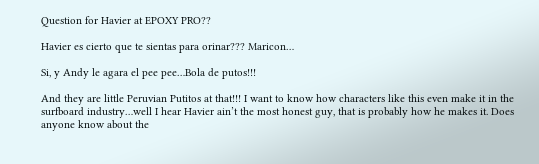Question for Havier at EPOXY PRO??

Havier es cierto que te sientas para orinar??? Maricon…

Si, y Andy le agara el pee pee…Bola de putos!!!

And they are little Peruvian Putitos at that!!! I want to know how characters like this even make it in the surfboard industry…well I hear Havier ain’t the most honest guy, that is probably how he makes it. Does anyone know about the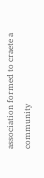association formed to craete a community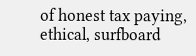of honest tax paying, ethical, surfboard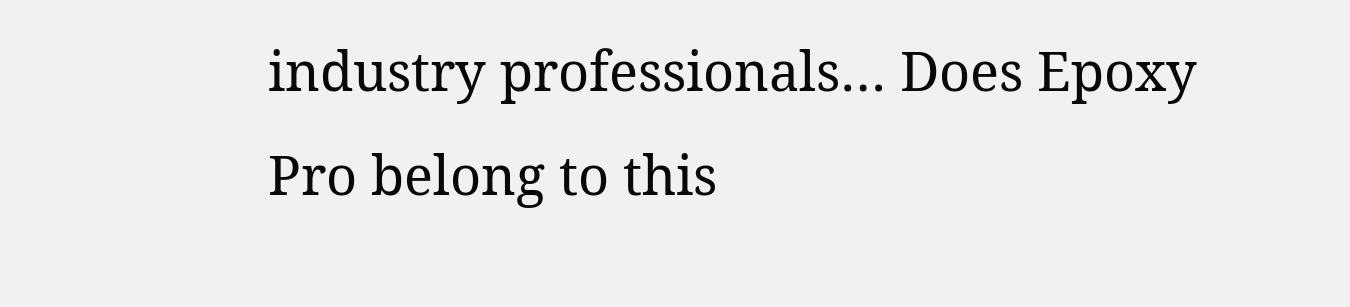industry professionals… Does Epoxy Pro belong to this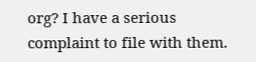org? I have a serious complaint to file with them.